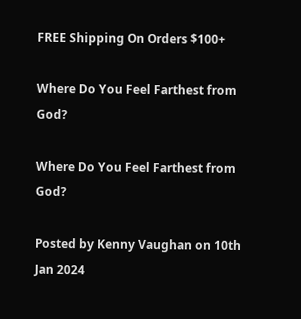FREE Shipping On Orders $100+

Where Do You Feel Farthest from God?

Where Do You Feel Farthest from God?

Posted by Kenny Vaughan on 10th Jan 2024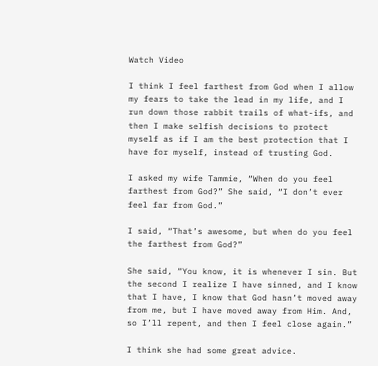Watch Video

I think I feel farthest from God when I allow my fears to take the lead in my life, and I run down those rabbit trails of what-ifs, and then I make selfish decisions to protect myself as if I am the best protection that I have for myself, instead of trusting God.

I asked my wife Tammie, “When do you feel farthest from God?” She said, “I don’t ever feel far from God.”

I said, “That’s awesome, but when do you feel the farthest from God?”

She said, “You know, it is whenever I sin. But the second I realize I have sinned, and I know that I have, I know that God hasn’t moved away from me, but I have moved away from Him. And, so I’ll repent, and then I feel close again.”

I think she had some great advice.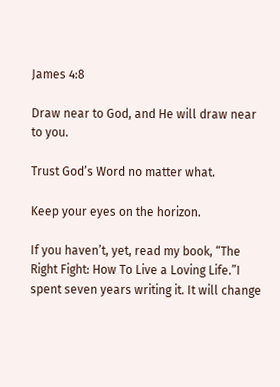James 4:8

Draw near to God, and He will draw near to you.

Trust God’s Word no matter what.

Keep your eyes on the horizon.

If you haven’t, yet, read my book, “The Right Fight: How To Live a Loving Life.”I spent seven years writing it. It will change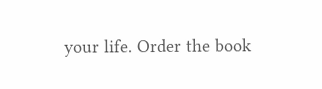your life. Order the book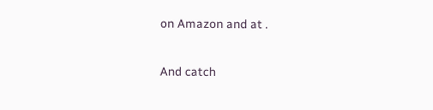on Amazon and at .

And catch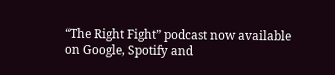“The Right Fight” podcast now available on Google, Spotify and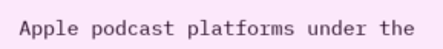Apple podcast platforms under the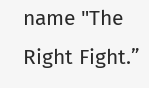name "The Right Fight.”